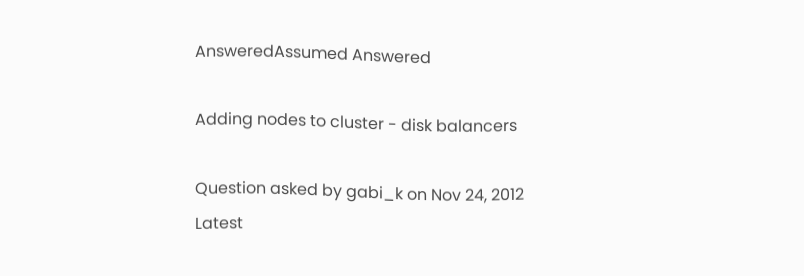AnsweredAssumed Answered

Adding nodes to cluster - disk balancers

Question asked by gabi_k on Nov 24, 2012
Latest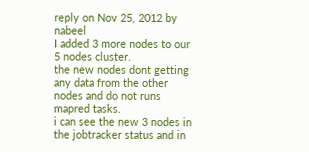reply on Nov 25, 2012 by nabeel
I added 3 more nodes to our 5 nodes cluster.
the new nodes dont getting any data from the other nodes and do not runs mapred tasks.
i can see the new 3 nodes in the jobtracker status and in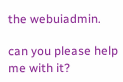the webuiadmin.

can you please help me with it?